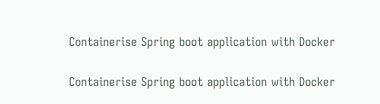Containerise Spring boot application with Docker

Containerise Spring boot application with Docker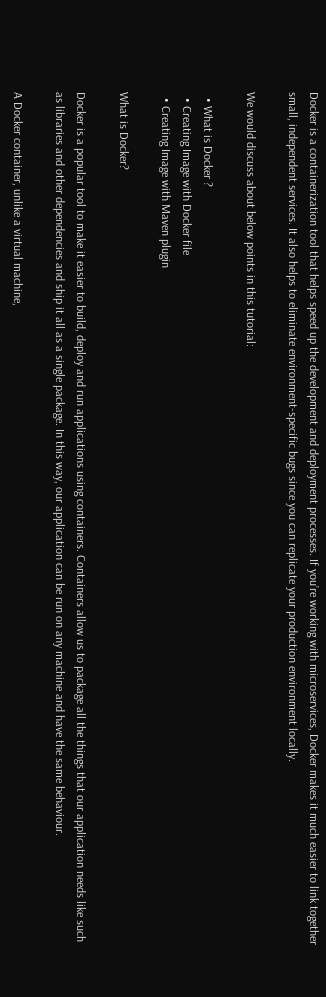Docker is a containerization tool that helps speed up the development and deployment processes. If you’re working with microservices, Docker makes it much easier to link together small, independent services. It also helps to eliminate environment-specific bugs since you can replicate your production environment locally.

We would discuss about below points in this tutorial:

  • What is Docker ?
  • Creating Image with Docker file
  • Creating Image with Maven plugin

What is Docker?

Docker is a popular tool to make it easier to build, deploy and run applications using containers. Containers allow us to package all the things that our application needs like such as libraries and other dependencies and ship it all as a single package. In this way, our application can be run on any machine and have the same behaviour.

A Docker container, unlike a virtual machine,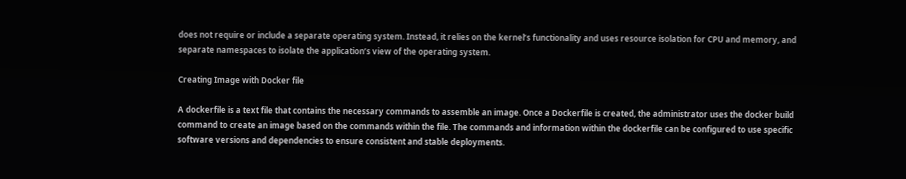does not require or include a separate operating system. Instead, it relies on the kernel’s functionality and uses resource isolation for CPU and memory, and separate namespaces to isolate the application’s view of the operating system.

Creating Image with Docker file

A dockerfile is a text file that contains the necessary commands to assemble an image. Once a Dockerfile is created, the administrator uses the docker build command to create an image based on the commands within the file. The commands and information within the dockerfile can be configured to use specific software versions and dependencies to ensure consistent and stable deployments.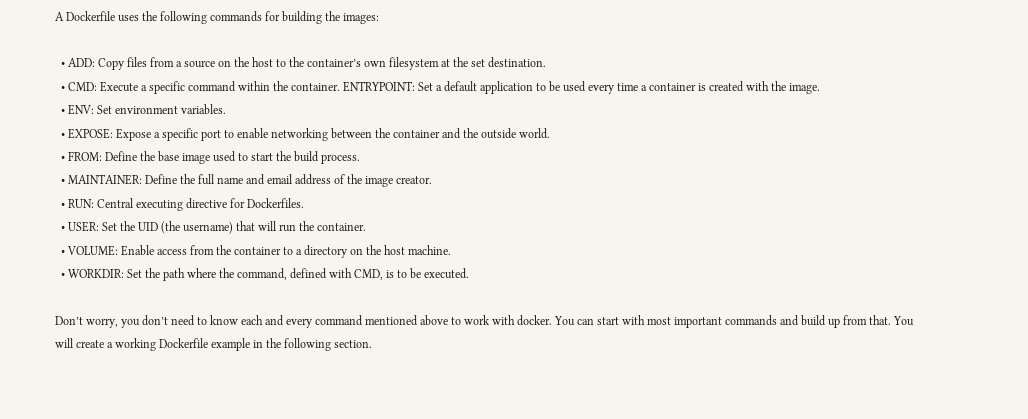A Dockerfile uses the following commands for building the images:

  • ADD: Copy files from a source on the host to the container’s own filesystem at the set destination.
  • CMD: Execute a specific command within the container. ENTRYPOINT: Set a default application to be used every time a container is created with the image.
  • ENV: Set environment variables.
  • EXPOSE: Expose a specific port to enable networking between the container and the outside world.
  • FROM: Define the base image used to start the build process.
  • MAINTAINER: Define the full name and email address of the image creator.
  • RUN: Central executing directive for Dockerfiles.
  • USER: Set the UID (the username) that will run the container.
  • VOLUME: Enable access from the container to a directory on the host machine.
  • WORKDIR: Set the path where the command, defined with CMD, is to be executed.

Don’t worry, you don’t need to know each and every command mentioned above to work with docker. You can start with most important commands and build up from that. You will create a working Dockerfile example in the following section.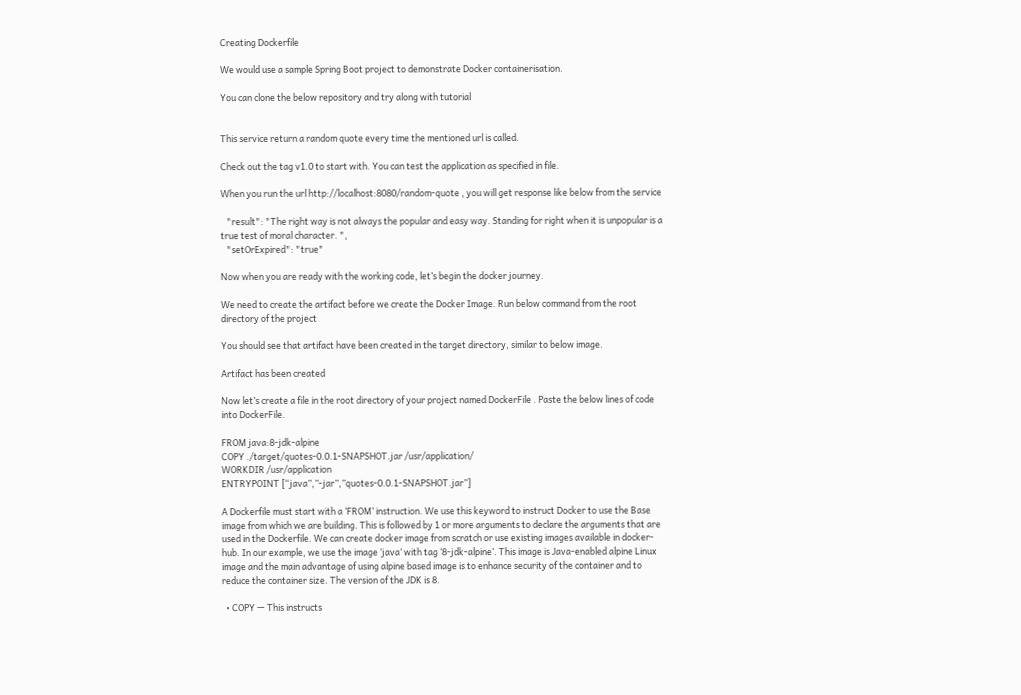Creating Dockerfile

We would use a sample Spring Boot project to demonstrate Docker containerisation.

You can clone the below repository and try along with tutorial


This service return a random quote every time the mentioned url is called.

Check out the tag v1.0 to start with. You can test the application as specified in file.

When you run the url http://localhost:8080/random-quote , you will get response like below from the service

   "result": "The right way is not always the popular and easy way. Standing for right when it is unpopular is a true test of moral character. ",
   "setOrExpired": "true"

Now when you are ready with the working code, let’s begin the docker journey.

We need to create the artifact before we create the Docker Image. Run below command from the root directory of the project

You should see that artifact have been created in the target directory, similar to below image.

Artifact has been created

Now let’s create a file in the root directory of your project named DockerFile . Paste the below lines of code into DockerFile.

FROM java:8-jdk-alpine
COPY ./target/quotes-0.0.1-SNAPSHOT.jar /usr/application/
WORKDIR /usr/application
ENTRYPOINT [“java”,”-jar”,”quotes-0.0.1-SNAPSHOT.jar”]

A Dockerfile must start with a ‘FROM’ instruction. We use this keyword to instruct Docker to use the Base image from which we are building. This is followed by 1 or more arguments to declare the arguments that are used in the Dockerfile. We can create docker image from scratch or use existing images available in docker-hub. In our example, we use the image ‘java’ with tag ‘8-jdk-alpine’. This image is Java-enabled alpine Linux image and the main advantage of using alpine based image is to enhance security of the container and to reduce the container size. The version of the JDK is 8.

  • COPY — This instructs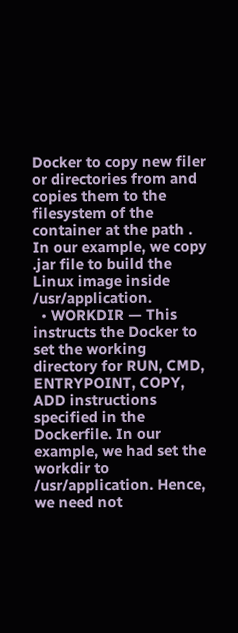Docker to copy new filer or directories from and copies them to the filesystem of the container at the path . In our example, we copy .jar file to build the Linux image inside /usr/application.
  • WORKDIR — This instructs the Docker to set the working directory for RUN, CMD, ENTRYPOINT, COPY, ADD instructions specified in the Dockerfile. In our example, we had set the workdir to /usr/application. Hence, we need not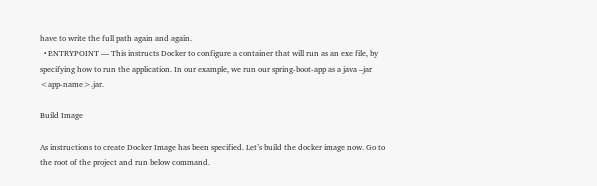have to write the full path again and again.
  • ENTRYPOINT — This instructs Docker to configure a container that will run as an exe file, by specifying how to run the application. In our example, we run our spring-boot-app as a java –jar <app-name>.jar.

Build Image

As instructions to create Docker Image has been specified. Let’s build the docker image now. Go to the root of the project and run below command.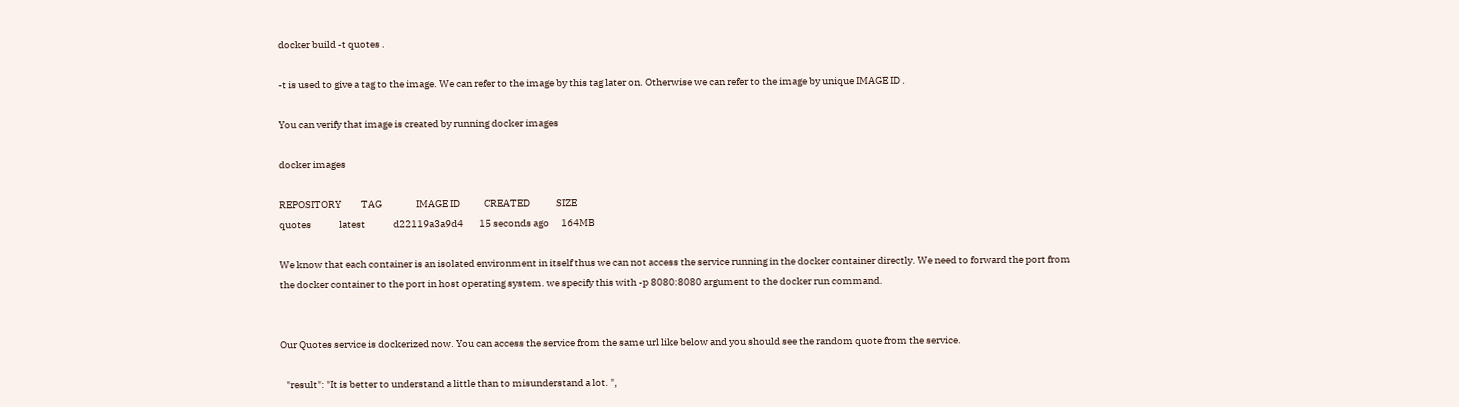docker build -t quotes .

-t is used to give a tag to the image. We can refer to the image by this tag later on. Otherwise we can refer to the image by unique IMAGE ID .

You can verify that image is created by running docker images

docker images

REPOSITORY          TAG                 IMAGE ID            CREATED             SIZE
quotes              latest              d22119a3a9d4        15 seconds ago      164MB

We know that each container is an isolated environment in itself thus we can not access the service running in the docker container directly. We need to forward the port from the docker container to the port in host operating system. we specify this with -p 8080:8080 argument to the docker run command.


Our Quotes service is dockerized now. You can access the service from the same url like below and you should see the random quote from the service.

   "result": "It is better to understand a little than to misunderstand a lot. ",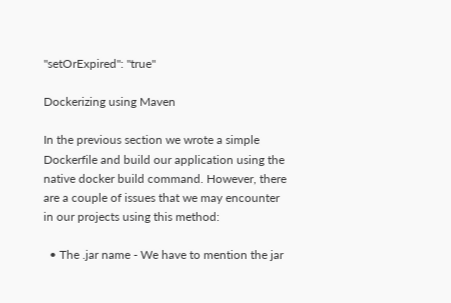"setOrExpired": "true"

Dockerizing using Maven

In the previous section we wrote a simple Dockerfile and build our application using the native docker build command. However, there are a couple of issues that we may encounter in our projects using this method:

  • The .jar name - We have to mention the jar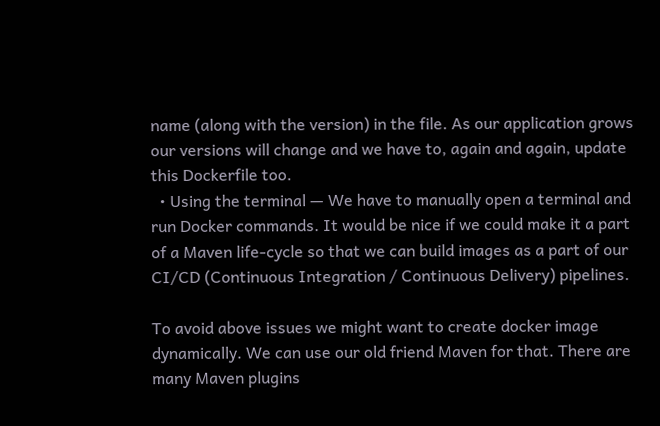name (along with the version) in the file. As our application grows our versions will change and we have to, again and again, update this Dockerfile too.
  • Using the terminal — We have to manually open a terminal and run Docker commands. It would be nice if we could make it a part of a Maven life-cycle so that we can build images as a part of our CI/CD (Continuous Integration / Continuous Delivery) pipelines.

To avoid above issues we might want to create docker image dynamically. We can use our old friend Maven for that. There are many Maven plugins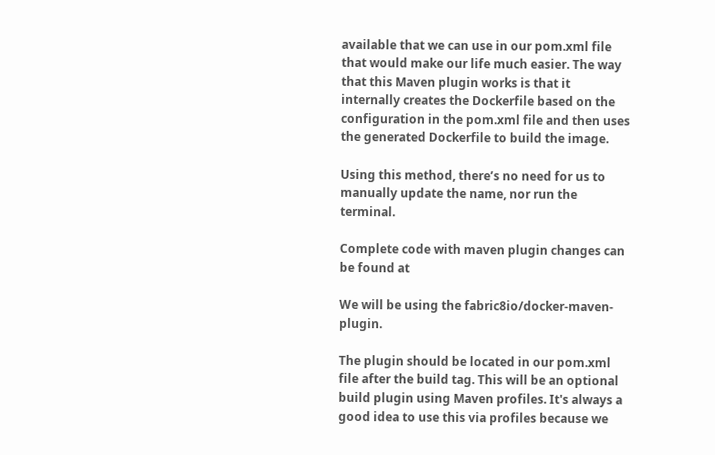available that we can use in our pom.xml file that would make our life much easier. The way that this Maven plugin works is that it internally creates the Dockerfile based on the configuration in the pom.xml file and then uses the generated Dockerfile to build the image.

Using this method, there’s no need for us to manually update the name, nor run the terminal.

Complete code with maven plugin changes can be found at

We will be using the fabric8io/docker-maven-plugin.

The plugin should be located in our pom.xml file after the build tag. This will be an optional build plugin using Maven profiles. It's always a good idea to use this via profiles because we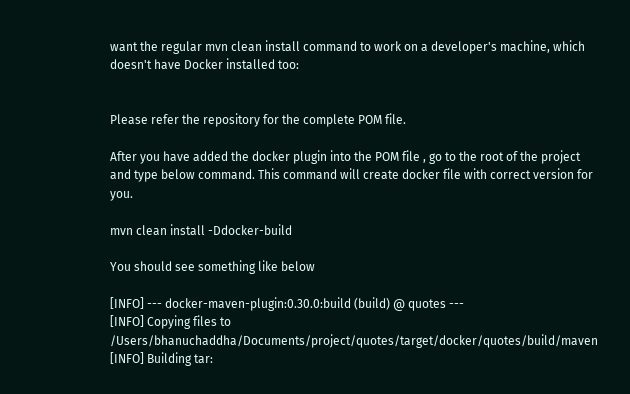want the regular mvn clean install command to work on a developer's machine, which doesn't have Docker installed too:


Please refer the repository for the complete POM file.

After you have added the docker plugin into the POM file , go to the root of the project and type below command. This command will create docker file with correct version for you.

mvn clean install -Ddocker-build

You should see something like below

[INFO] --- docker-maven-plugin:0.30.0:build (build) @ quotes ---
[INFO] Copying files to /Users/bhanuchaddha/Documents/project/quotes/target/docker/quotes/build/maven
[INFO] Building tar: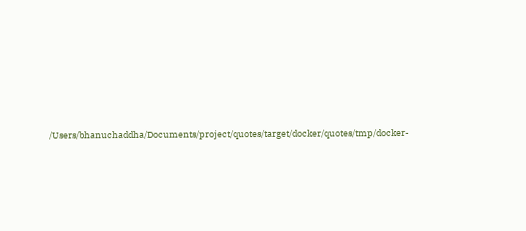/Users/bhanuchaddha/Documents/project/quotes/target/docker/quotes/tmp/docker-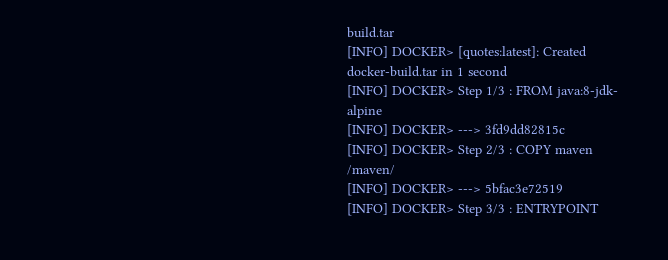build.tar
[INFO] DOCKER> [quotes:latest]: Created docker-build.tar in 1 second
[INFO] DOCKER> Step 1/3 : FROM java:8-jdk-alpine
[INFO] DOCKER> ---> 3fd9dd82815c
[INFO] DOCKER> Step 2/3 : COPY maven /maven/
[INFO] DOCKER> ---> 5bfac3e72519
[INFO] DOCKER> Step 3/3 : ENTRYPOINT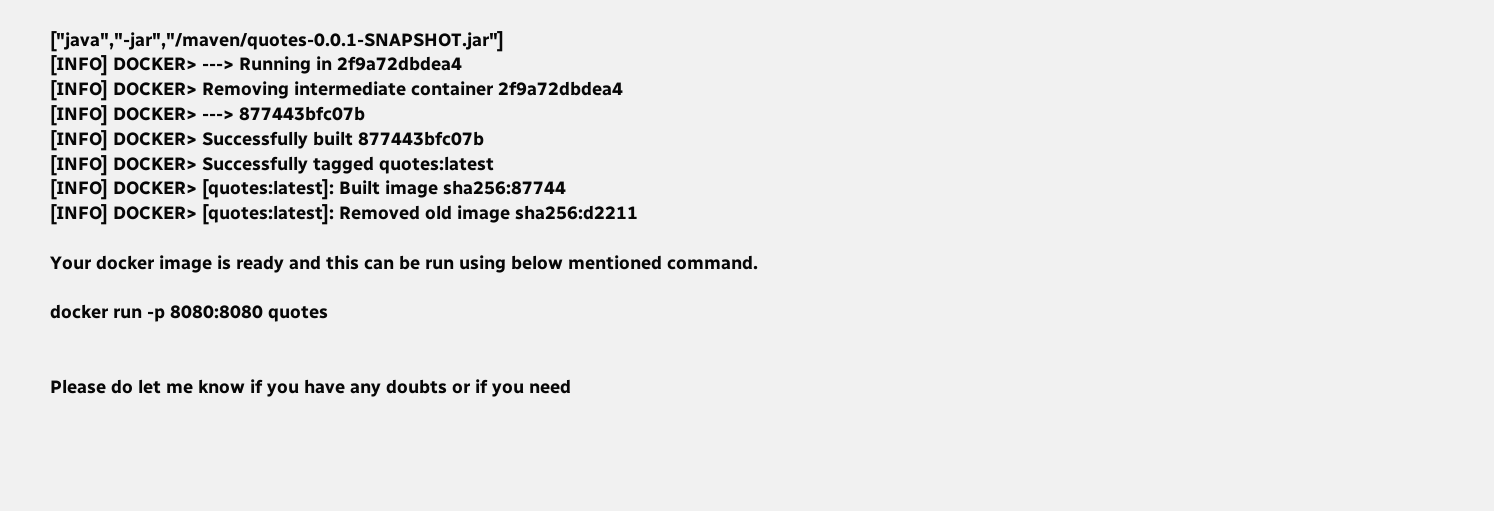["java","-jar","/maven/quotes-0.0.1-SNAPSHOT.jar"]
[INFO] DOCKER> ---> Running in 2f9a72dbdea4
[INFO] DOCKER> Removing intermediate container 2f9a72dbdea4
[INFO] DOCKER> ---> 877443bfc07b
[INFO] DOCKER> Successfully built 877443bfc07b
[INFO] DOCKER> Successfully tagged quotes:latest
[INFO] DOCKER> [quotes:latest]: Built image sha256:87744
[INFO] DOCKER> [quotes:latest]: Removed old image sha256:d2211

Your docker image is ready and this can be run using below mentioned command.

docker run -p 8080:8080 quotes


Please do let me know if you have any doubts or if you need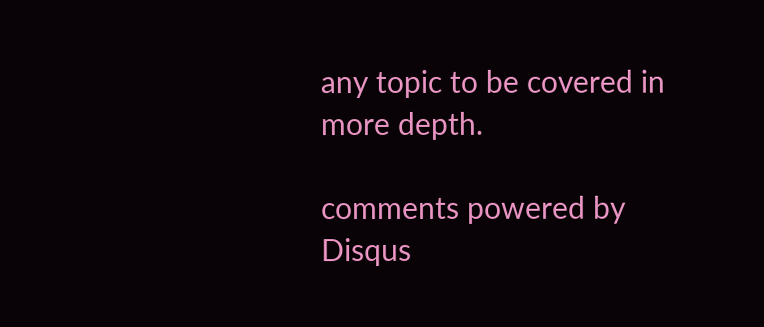any topic to be covered in more depth.

comments powered by Disqus